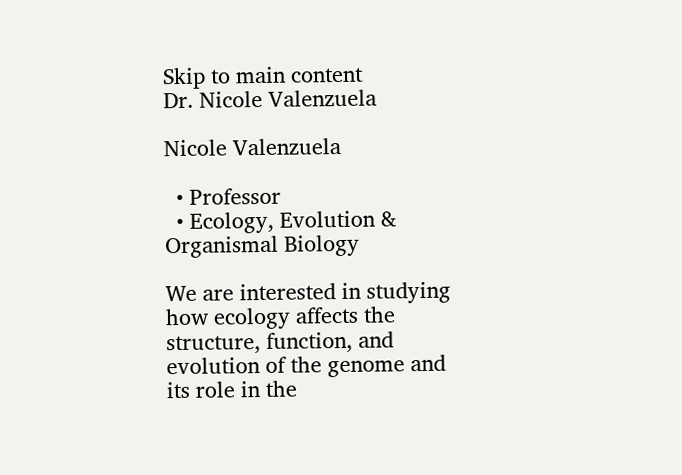Skip to main content
Dr. Nicole Valenzuela

Nicole Valenzuela

  • Professor
  • Ecology, Evolution & Organismal Biology

We are interested in studying how ecology affects the structure, function, and evolution of the genome and its role in the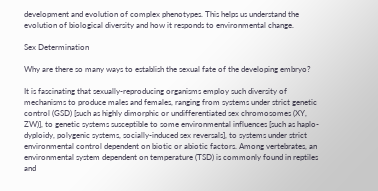development and evolution of complex phenotypes. This helps us understand the evolution of biological diversity and how it responds to environmental change.

Sex Determination

Why are there so many ways to establish the sexual fate of the developing embryo?

It is fascinating that sexually-reproducing organisms employ such diversity of mechanisms to produce males and females, ranging from systems under strict genetic control (GSD) [such as highly dimorphic or undifferentiated sex chromosomes (XY, ZW)], to genetic systems susceptible to some environmental influences [such as haplo-dyploidy, polygenic systems, socially-induced sex reversals], to systems under strict environmental control dependent on biotic or abiotic factors. Among vertebrates, an environmental system dependent on temperature (TSD) is commonly found in reptiles and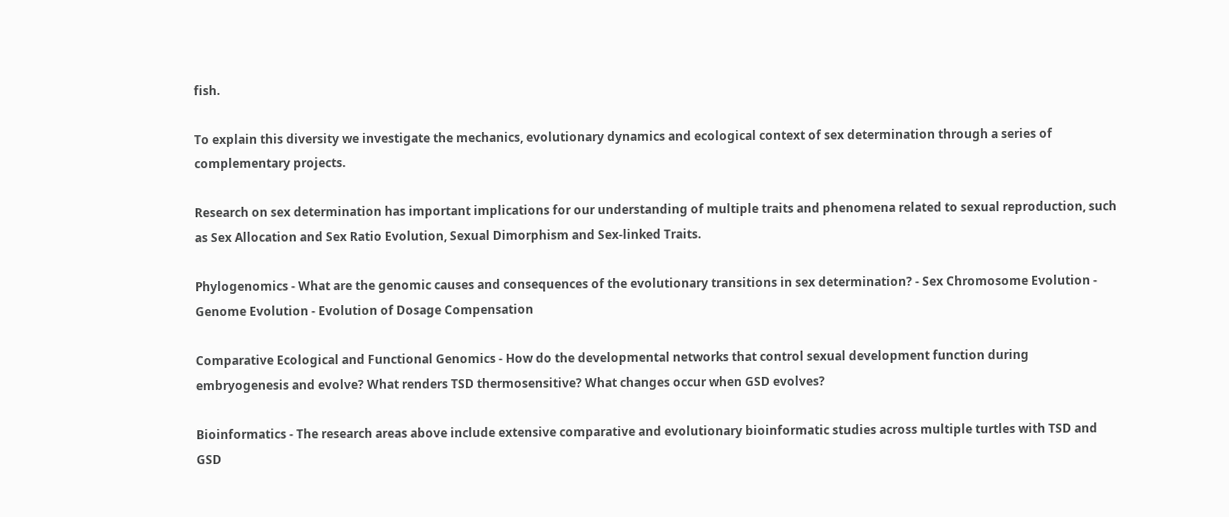fish.

To explain this diversity we investigate the mechanics, evolutionary dynamics and ecological context of sex determination through a series of complementary projects.

Research on sex determination has important implications for our understanding of multiple traits and phenomena related to sexual reproduction, such as Sex Allocation and Sex Ratio Evolution, Sexual Dimorphism and Sex-linked Traits.

Phylogenomics - What are the genomic causes and consequences of the evolutionary transitions in sex determination? - Sex Chromosome Evolution - Genome Evolution - Evolution of Dosage Compensation

Comparative Ecological and Functional Genomics - How do the developmental networks that control sexual development function during embryogenesis and evolve? What renders TSD thermosensitive? What changes occur when GSD evolves?

Bioinformatics - The research areas above include extensive comparative and evolutionary bioinformatic studies across multiple turtles with TSD and GSD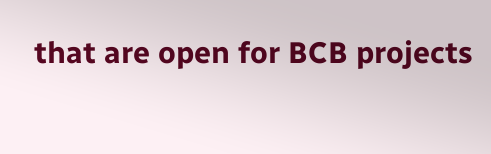that are open for BCB projects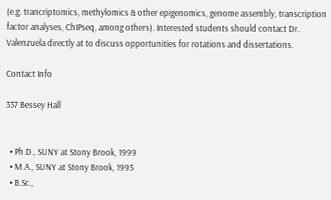(e.g. trancriptomics, methylomics & other epigenomics, genome assembly, transcription factor analyses, ChIPseq, among others). Interested students should contact Dr. Valenzuela directly at to discuss opportunities for rotations and dissertations.

Contact Info

337 Bessey Hall


  • Ph.D., SUNY at Stony Brook, 1999
  • M.A., SUNY at Stony Brook, 1995
  • B.Sc.,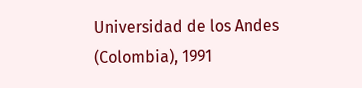Universidad de los Andes (Colombia), 1991